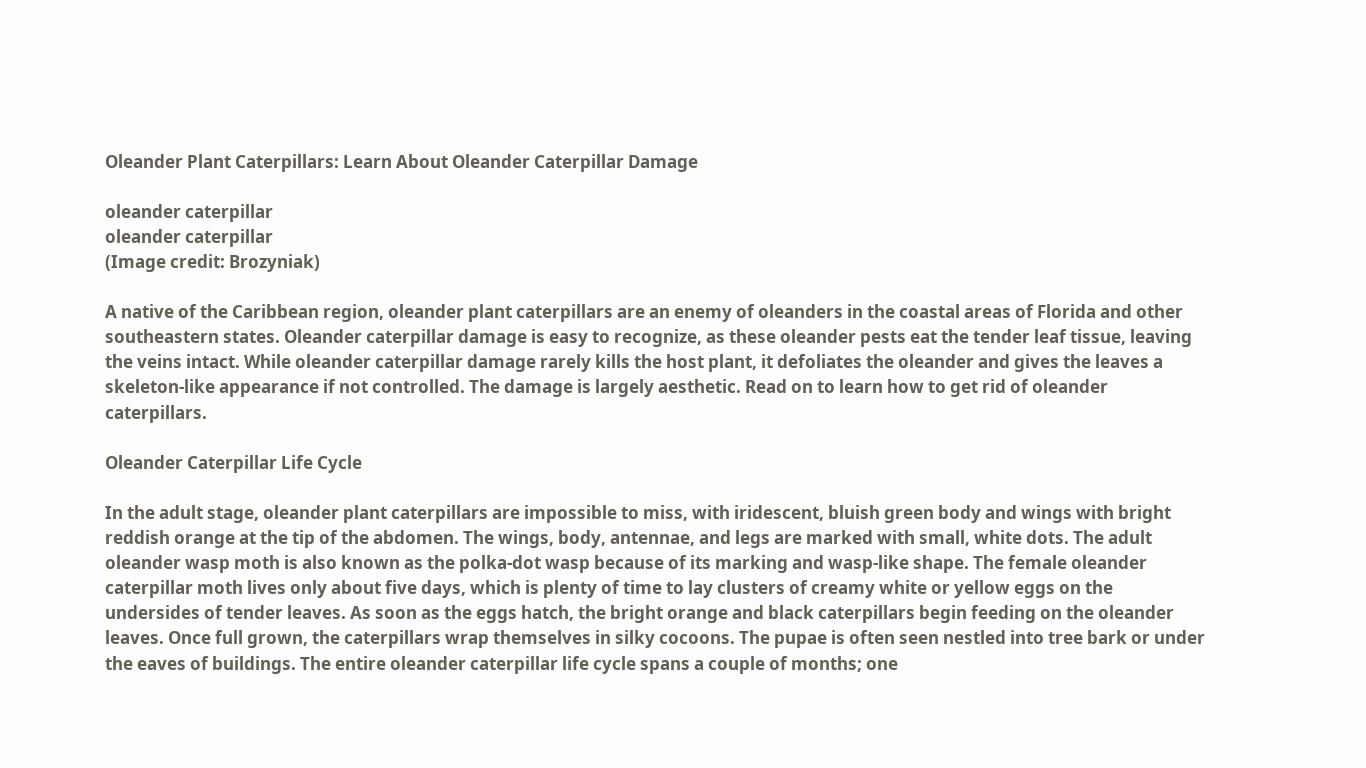Oleander Plant Caterpillars: Learn About Oleander Caterpillar Damage

oleander caterpillar
oleander caterpillar
(Image credit: Brozyniak)

A native of the Caribbean region, oleander plant caterpillars are an enemy of oleanders in the coastal areas of Florida and other southeastern states. Oleander caterpillar damage is easy to recognize, as these oleander pests eat the tender leaf tissue, leaving the veins intact. While oleander caterpillar damage rarely kills the host plant, it defoliates the oleander and gives the leaves a skeleton-like appearance if not controlled. The damage is largely aesthetic. Read on to learn how to get rid of oleander caterpillars.

Oleander Caterpillar Life Cycle

In the adult stage, oleander plant caterpillars are impossible to miss, with iridescent, bluish green body and wings with bright reddish orange at the tip of the abdomen. The wings, body, antennae, and legs are marked with small, white dots. The adult oleander wasp moth is also known as the polka-dot wasp because of its marking and wasp-like shape. The female oleander caterpillar moth lives only about five days, which is plenty of time to lay clusters of creamy white or yellow eggs on the undersides of tender leaves. As soon as the eggs hatch, the bright orange and black caterpillars begin feeding on the oleander leaves. Once full grown, the caterpillars wrap themselves in silky cocoons. The pupae is often seen nestled into tree bark or under the eaves of buildings. The entire oleander caterpillar life cycle spans a couple of months; one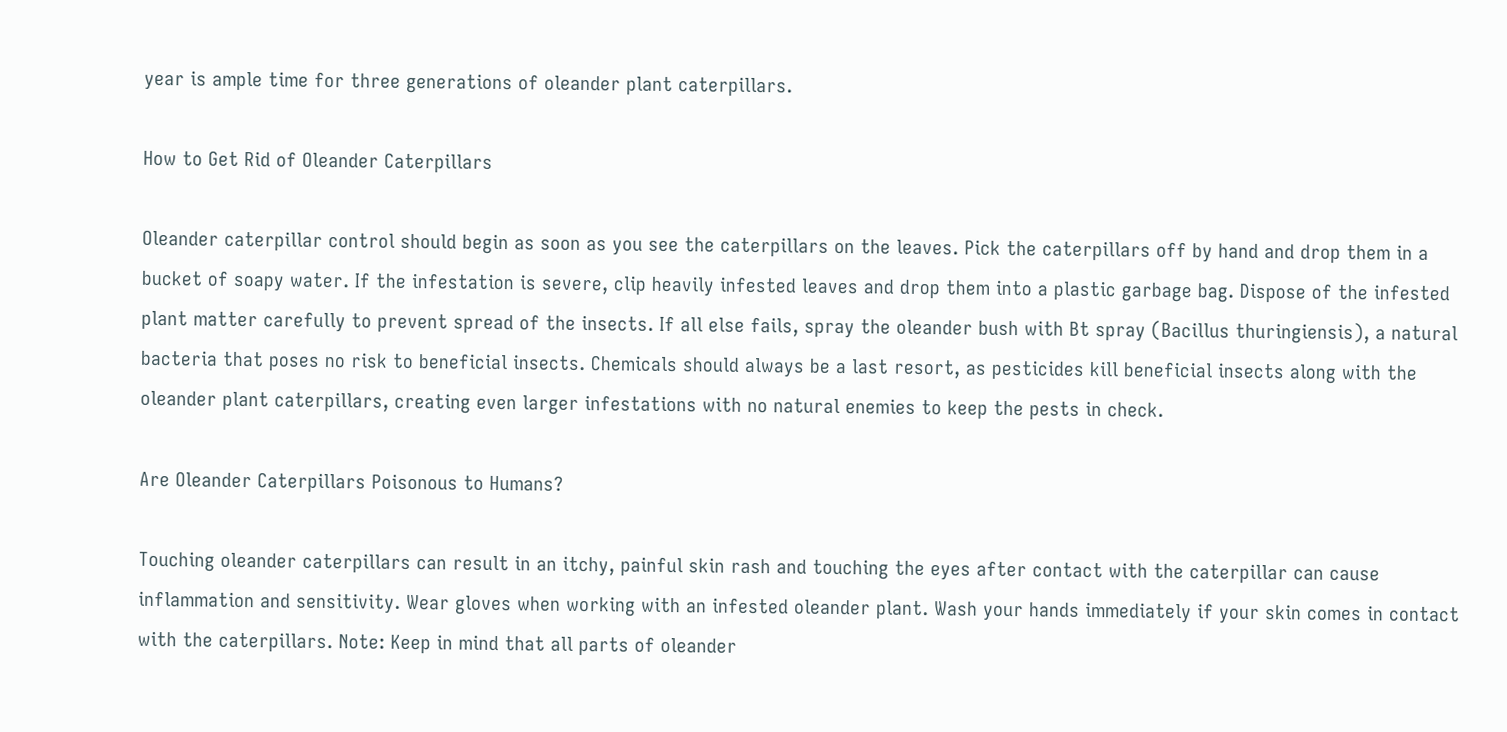year is ample time for three generations of oleander plant caterpillars.

How to Get Rid of Oleander Caterpillars

Oleander caterpillar control should begin as soon as you see the caterpillars on the leaves. Pick the caterpillars off by hand and drop them in a bucket of soapy water. If the infestation is severe, clip heavily infested leaves and drop them into a plastic garbage bag. Dispose of the infested plant matter carefully to prevent spread of the insects. If all else fails, spray the oleander bush with Bt spray (Bacillus thuringiensis), a natural bacteria that poses no risk to beneficial insects. Chemicals should always be a last resort, as pesticides kill beneficial insects along with the oleander plant caterpillars, creating even larger infestations with no natural enemies to keep the pests in check.

Are Oleander Caterpillars Poisonous to Humans?

Touching oleander caterpillars can result in an itchy, painful skin rash and touching the eyes after contact with the caterpillar can cause inflammation and sensitivity. Wear gloves when working with an infested oleander plant. Wash your hands immediately if your skin comes in contact with the caterpillars. Note: Keep in mind that all parts of oleander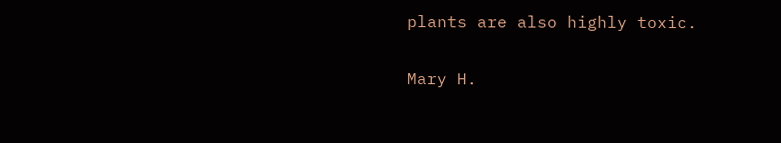plants are also highly toxic.

Mary H.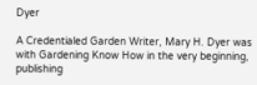Dyer

A Credentialed Garden Writer, Mary H. Dyer was with Gardening Know How in the very beginning, publishing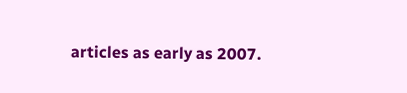articles as early as 2007.